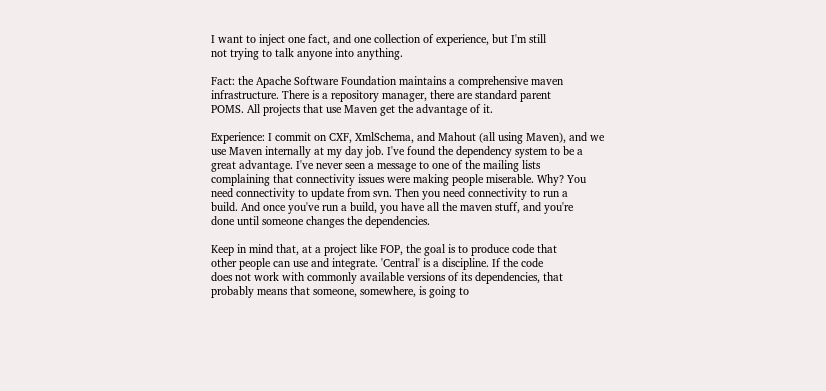I want to inject one fact, and one collection of experience, but I'm still
not trying to talk anyone into anything.

Fact: the Apache Software Foundation maintains a comprehensive maven
infrastructure. There is a repository manager, there are standard parent
POMS. All projects that use Maven get the advantage of it.

Experience: I commit on CXF, XmlSchema, and Mahout (all using Maven), and we
use Maven internally at my day job. I've found the dependency system to be a
great advantage. I've never seen a message to one of the mailing lists
complaining that connectivity issues were making people miserable. Why? You
need connectivity to update from svn. Then you need connectivity to run a
build. And once you've run a build, you have all the maven stuff, and you're
done until someone changes the dependencies.

Keep in mind that, at a project like FOP, the goal is to produce code that
other people can use and integrate. 'Central' is a discipline. If the code
does not work with commonly available versions of its dependencies, that
probably means that someone, somewhere, is going to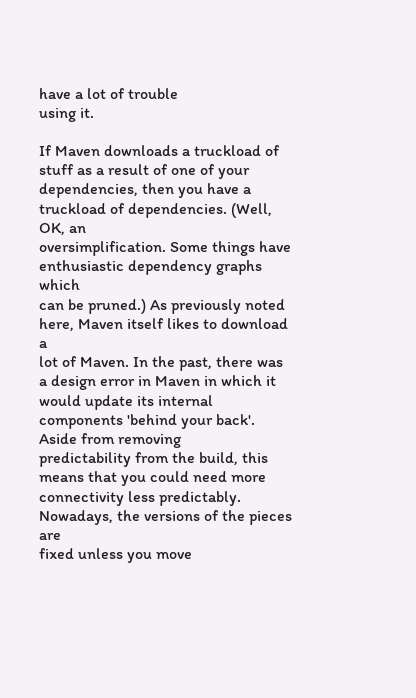have a lot of trouble
using it.

If Maven downloads a truckload of stuff as a result of one of your
dependencies, then you have a truckload of dependencies. (Well, OK, an
oversimplification. Some things have enthusiastic dependency graphs which
can be pruned.) As previously noted here, Maven itself likes to download a
lot of Maven. In the past, there was a design error in Maven in which it
would update its internal components 'behind your back'. Aside from removing
predictability from the build, this means that you could need more
connectivity less predictably. Nowadays, the versions of the pieces are
fixed unless you move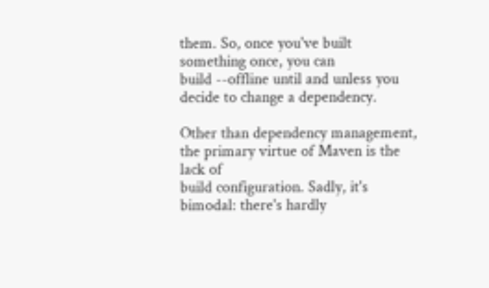them. So, once you've built something once, you can
build --offline until and unless you decide to change a dependency.

Other than dependency management, the primary virtue of Maven is the lack of
build configuration. Sadly, it's bimodal: there's hardly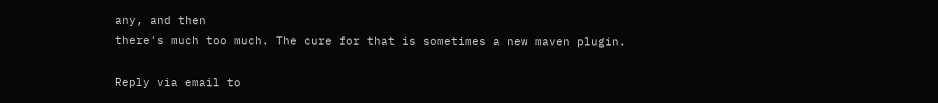any, and then
there's much too much. The cure for that is sometimes a new maven plugin.

Reply via email to